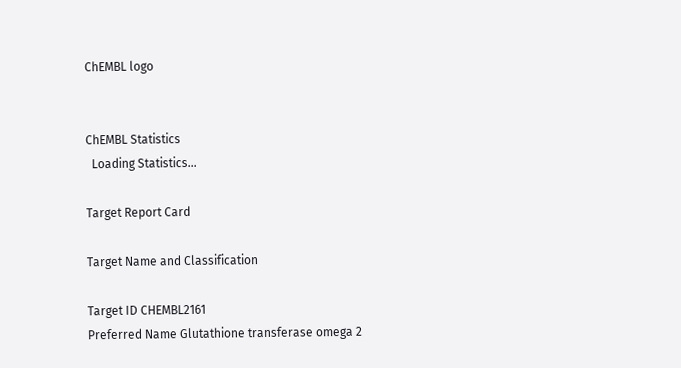ChEMBL logo


ChEMBL Statistics
  Loading Statistics...

Target Report Card

Target Name and Classification

Target ID CHEMBL2161
Preferred Name Glutathione transferase omega 2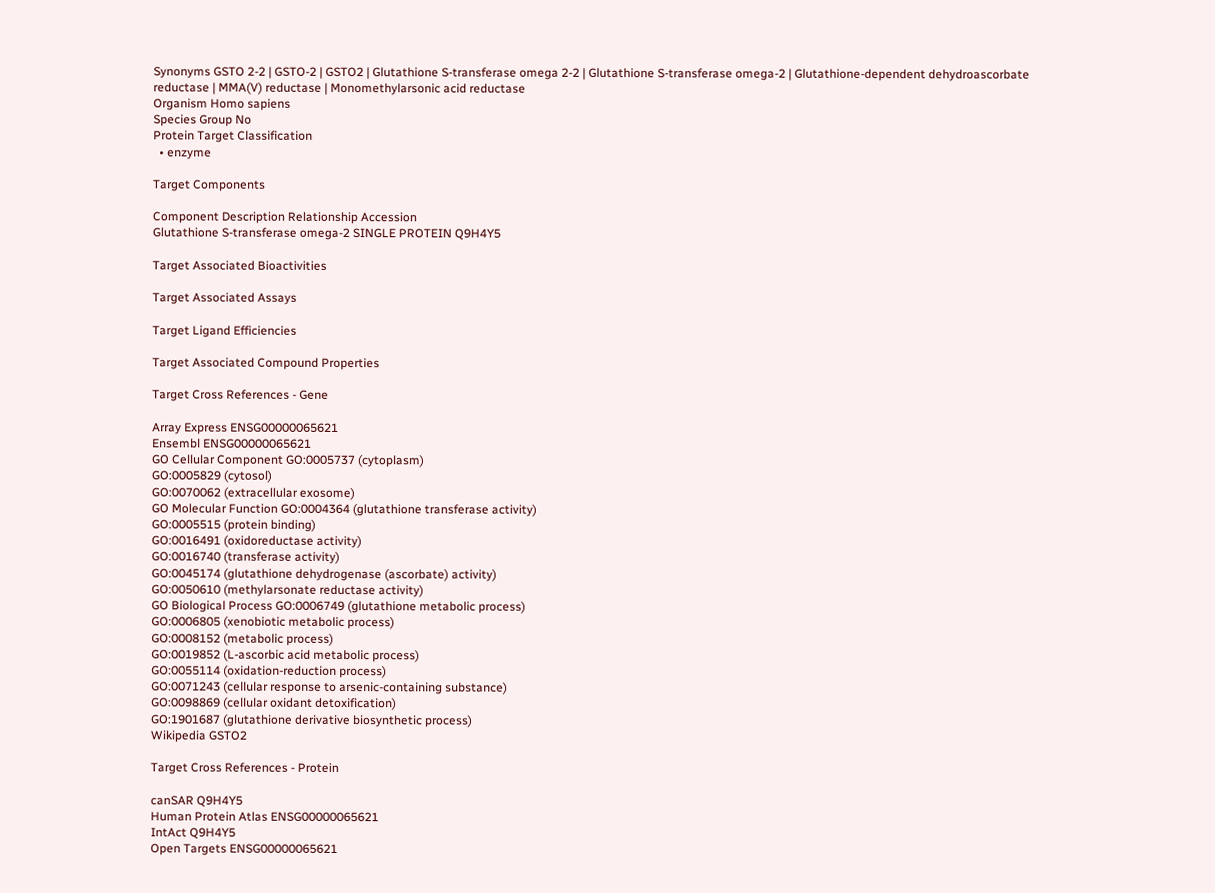Synonyms GSTO 2-2 | GSTO-2 | GSTO2 | Glutathione S-transferase omega 2-2 | Glutathione S-transferase omega-2 | Glutathione-dependent dehydroascorbate reductase | MMA(V) reductase | Monomethylarsonic acid reductase
Organism Homo sapiens
Species Group No
Protein Target Classification
  • enzyme

Target Components

Component Description Relationship Accession
Glutathione S-transferase omega-2 SINGLE PROTEIN Q9H4Y5

Target Associated Bioactivities

Target Associated Assays

Target Ligand Efficiencies

Target Associated Compound Properties

Target Cross References - Gene

Array Express ENSG00000065621
Ensembl ENSG00000065621
GO Cellular Component GO:0005737 (cytoplasm)
GO:0005829 (cytosol)
GO:0070062 (extracellular exosome)
GO Molecular Function GO:0004364 (glutathione transferase activity)
GO:0005515 (protein binding)
GO:0016491 (oxidoreductase activity)
GO:0016740 (transferase activity)
GO:0045174 (glutathione dehydrogenase (ascorbate) activity)
GO:0050610 (methylarsonate reductase activity)
GO Biological Process GO:0006749 (glutathione metabolic process)
GO:0006805 (xenobiotic metabolic process)
GO:0008152 (metabolic process)
GO:0019852 (L-ascorbic acid metabolic process)
GO:0055114 (oxidation-reduction process)
GO:0071243 (cellular response to arsenic-containing substance)
GO:0098869 (cellular oxidant detoxification)
GO:1901687 (glutathione derivative biosynthetic process)
Wikipedia GSTO2

Target Cross References - Protein

canSAR Q9H4Y5
Human Protein Atlas ENSG00000065621
IntAct Q9H4Y5
Open Targets ENSG00000065621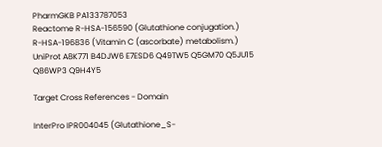PharmGKB PA133787053
Reactome R-HSA-156590 (Glutathione conjugation.)
R-HSA-196836 (Vitamin C (ascorbate) metabolism.)
UniProt A8K771 B4DJW6 E7ESD6 Q49TW5 Q5GM70 Q5JU15 Q86WP3 Q9H4Y5

Target Cross References - Domain

InterPro IPR004045 (Glutathione_S-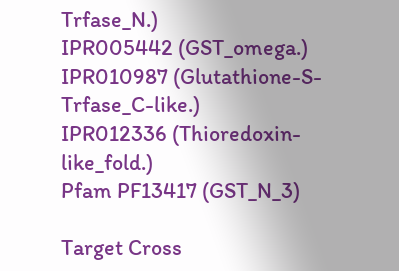Trfase_N.)
IPR005442 (GST_omega.)
IPR010987 (Glutathione-S-Trfase_C-like.)
IPR012336 (Thioredoxin-like_fold.)
Pfam PF13417 (GST_N_3)

Target Cross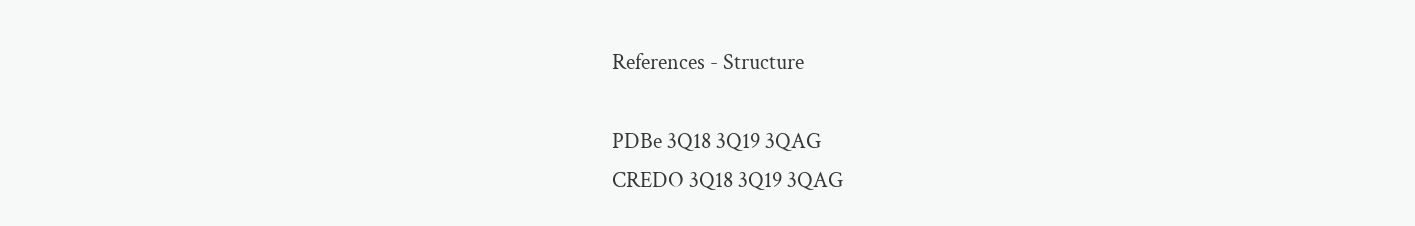References - Structure

PDBe 3Q18 3Q19 3QAG
CREDO 3Q18 3Q19 3QAG